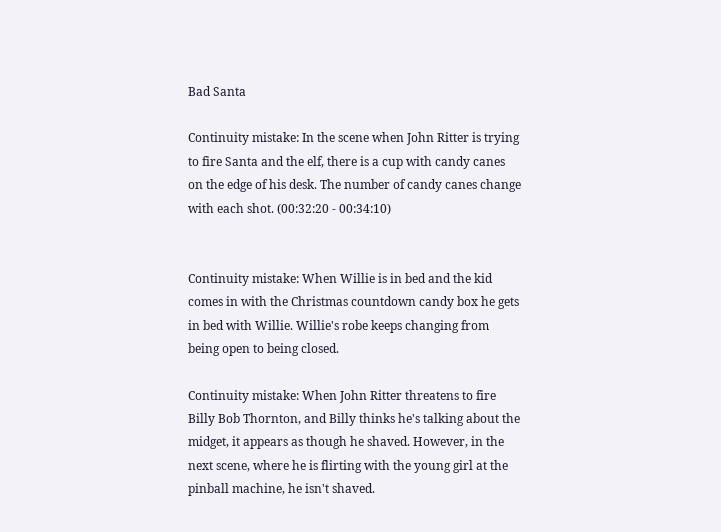Bad Santa

Continuity mistake: In the scene when John Ritter is trying to fire Santa and the elf, there is a cup with candy canes on the edge of his desk. The number of candy canes change with each shot. (00:32:20 - 00:34:10)


Continuity mistake: When Willie is in bed and the kid comes in with the Christmas countdown candy box he gets in bed with Willie. Willie's robe keeps changing from being open to being closed.

Continuity mistake: When John Ritter threatens to fire Billy Bob Thornton, and Billy thinks he's talking about the midget, it appears as though he shaved. However, in the next scene, where he is flirting with the young girl at the pinball machine, he isn't shaved.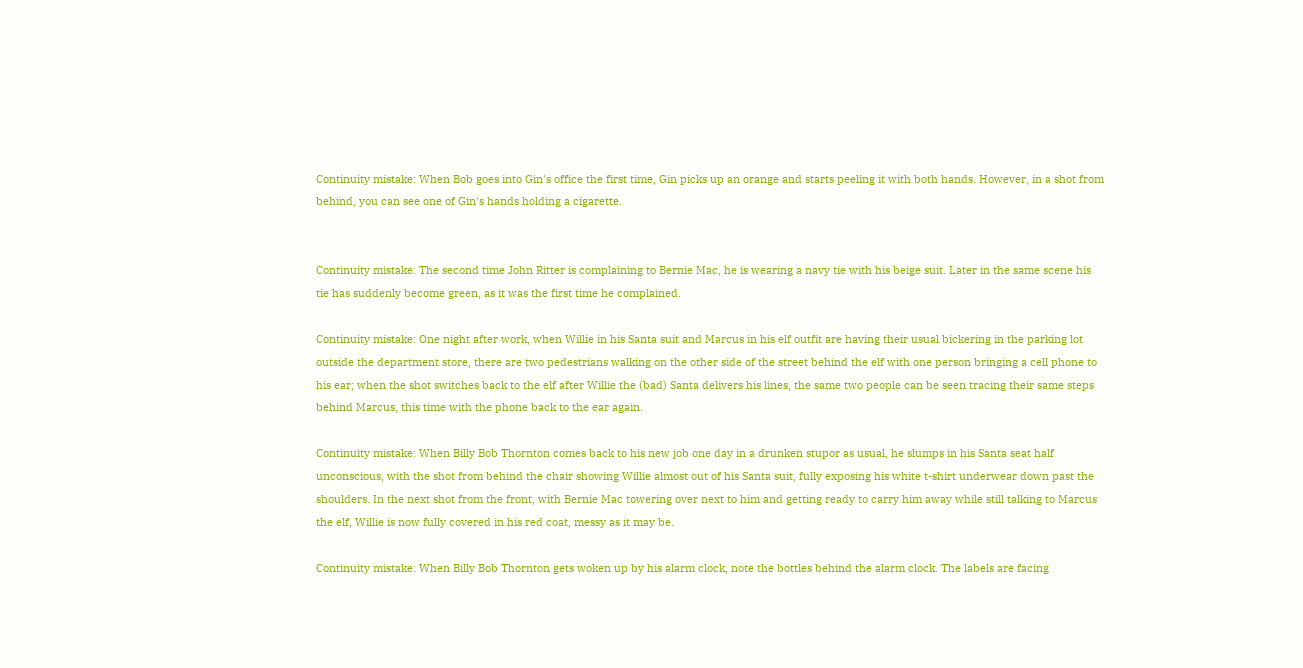Continuity mistake: When Bob goes into Gin's office the first time, Gin picks up an orange and starts peeling it with both hands. However, in a shot from behind, you can see one of Gin's hands holding a cigarette.


Continuity mistake: The second time John Ritter is complaining to Bernie Mac, he is wearing a navy tie with his beige suit. Later in the same scene his tie has suddenly become green, as it was the first time he complained.

Continuity mistake: One night after work, when Willie in his Santa suit and Marcus in his elf outfit are having their usual bickering in the parking lot outside the department store, there are two pedestrians walking on the other side of the street behind the elf with one person bringing a cell phone to his ear; when the shot switches back to the elf after Willie the (bad) Santa delivers his lines, the same two people can be seen tracing their same steps behind Marcus, this time with the phone back to the ear again.

Continuity mistake: When Billy Bob Thornton comes back to his new job one day in a drunken stupor as usual, he slumps in his Santa seat half unconscious, with the shot from behind the chair showing Willie almost out of his Santa suit, fully exposing his white t-shirt underwear down past the shoulders. In the next shot from the front, with Bernie Mac towering over next to him and getting ready to carry him away while still talking to Marcus the elf, Willie is now fully covered in his red coat, messy as it may be.

Continuity mistake: When Billy Bob Thornton gets woken up by his alarm clock, note the bottles behind the alarm clock. The labels are facing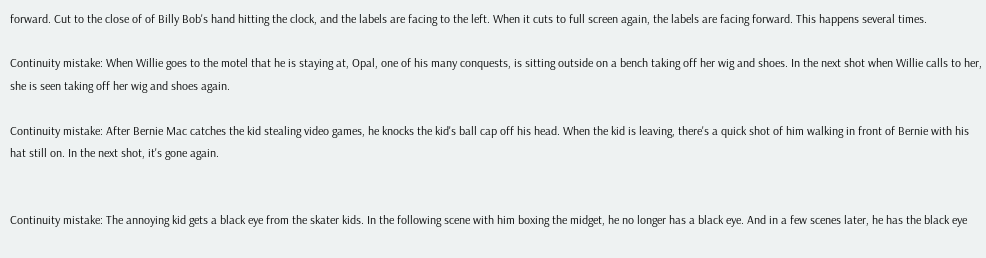forward. Cut to the close of of Billy Bob's hand hitting the clock, and the labels are facing to the left. When it cuts to full screen again, the labels are facing forward. This happens several times.

Continuity mistake: When Willie goes to the motel that he is staying at, Opal, one of his many conquests, is sitting outside on a bench taking off her wig and shoes. In the next shot when Willie calls to her, she is seen taking off her wig and shoes again.

Continuity mistake: After Bernie Mac catches the kid stealing video games, he knocks the kid's ball cap off his head. When the kid is leaving, there's a quick shot of him walking in front of Bernie with his hat still on. In the next shot, it's gone again.


Continuity mistake: The annoying kid gets a black eye from the skater kids. In the following scene with him boxing the midget, he no longer has a black eye. And in a few scenes later, he has the black eye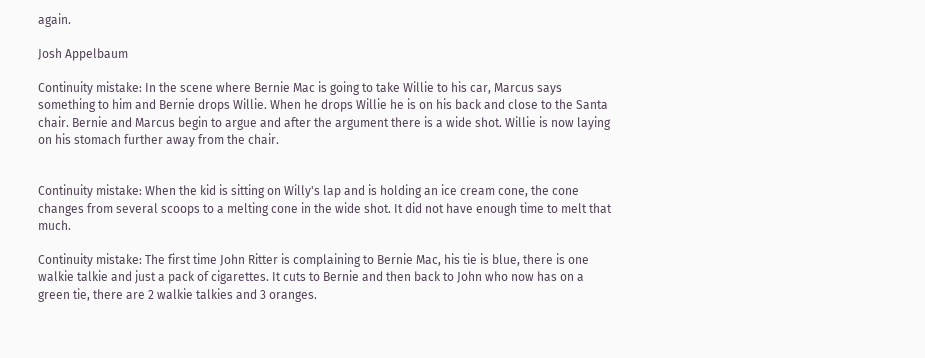again.

Josh Appelbaum

Continuity mistake: In the scene where Bernie Mac is going to take Willie to his car, Marcus says something to him and Bernie drops Willie. When he drops Willie he is on his back and close to the Santa chair. Bernie and Marcus begin to argue and after the argument there is a wide shot. Willie is now laying on his stomach further away from the chair.


Continuity mistake: When the kid is sitting on Willy's lap and is holding an ice cream cone, the cone changes from several scoops to a melting cone in the wide shot. It did not have enough time to melt that much.

Continuity mistake: The first time John Ritter is complaining to Bernie Mac, his tie is blue, there is one walkie talkie and just a pack of cigarettes. It cuts to Bernie and then back to John who now has on a green tie, there are 2 walkie talkies and 3 oranges.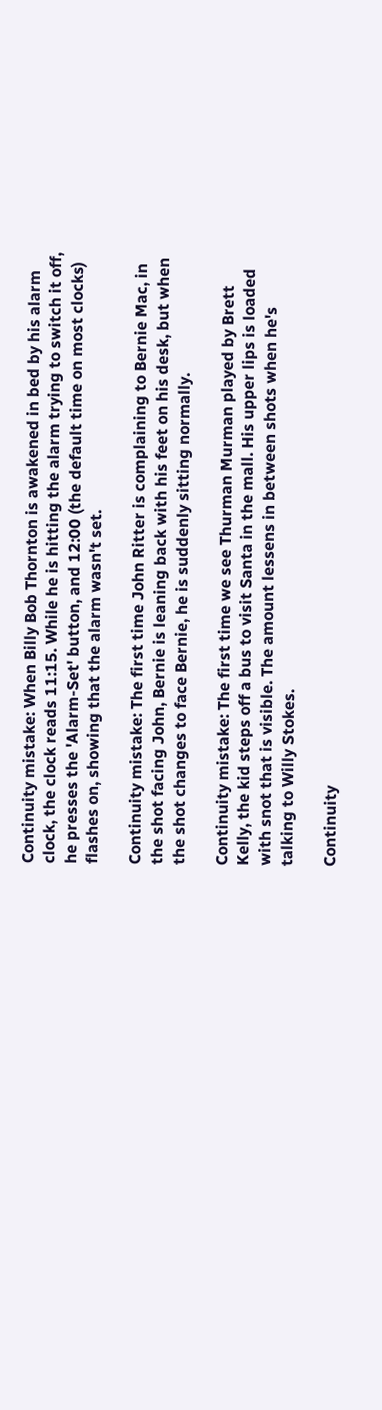Continuity mistake: When Billy Bob Thornton is awakened in bed by his alarm clock, the clock reads 11:15. While he is hitting the alarm trying to switch it off, he presses the 'Alarm-Set' button, and 12:00 (the default time on most clocks) flashes on, showing that the alarm wasn't set.

Continuity mistake: The first time John Ritter is complaining to Bernie Mac, in the shot facing John, Bernie is leaning back with his feet on his desk, but when the shot changes to face Bernie, he is suddenly sitting normally.

Continuity mistake: The first time we see Thurman Murman played by Brett Kelly, the kid steps off a bus to visit Santa in the mall. His upper lips is loaded with snot that is visible. The amount lessens in between shots when he's talking to Willy Stokes.

Continuity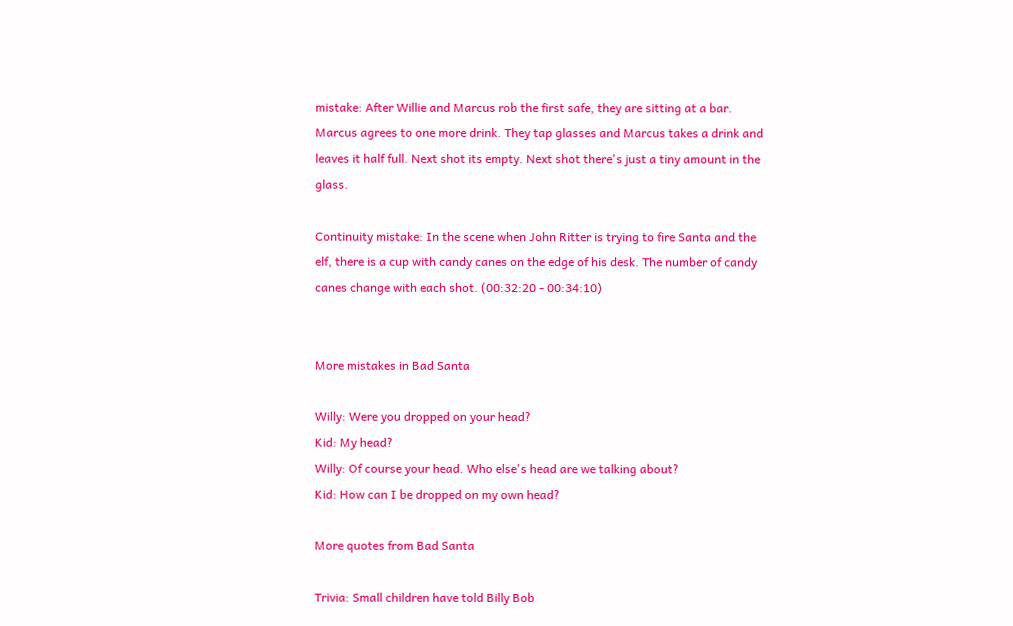mistake: After Willie and Marcus rob the first safe, they are sitting at a bar. Marcus agrees to one more drink. They tap glasses and Marcus takes a drink and leaves it half full. Next shot its empty. Next shot there's just a tiny amount in the glass.

Continuity mistake: In the scene when John Ritter is trying to fire Santa and the elf, there is a cup with candy canes on the edge of his desk. The number of candy canes change with each shot. (00:32:20 - 00:34:10)


More mistakes in Bad Santa

Willy: Were you dropped on your head?
Kid: My head?
Willy: Of course your head. Who else's head are we talking about?
Kid: How can I be dropped on my own head?

More quotes from Bad Santa

Trivia: Small children have told Billy Bob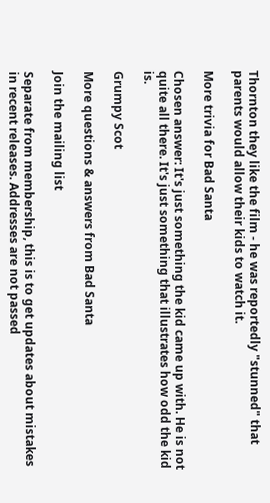Thornton they like the film - he was reportedly "stunned" that parents would allow their kids to watch it.

More trivia for Bad Santa

Chosen answer: It's just something the kid came up with. He is not quite all there. It's just something that illustrates how odd the kid is.

Grumpy Scot

More questions & answers from Bad Santa

Join the mailing list

Separate from membership, this is to get updates about mistakes in recent releases. Addresses are not passed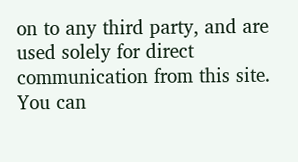on to any third party, and are used solely for direct communication from this site. You can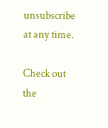unsubscribe at any time.

Check out the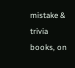mistake & trivia books, on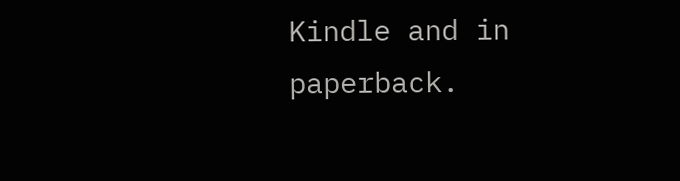Kindle and in paperback.